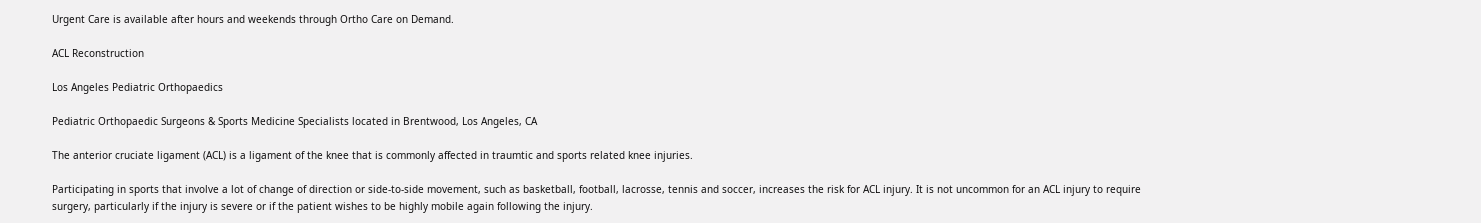Urgent Care is available after hours and weekends through Ortho Care on Demand.

ACL Reconstruction

Los Angeles Pediatric Orthopaedics

Pediatric Orthopaedic Surgeons & Sports Medicine Specialists located in Brentwood, Los Angeles, CA

The anterior cruciate ligament (ACL) is a ligament of the knee that is commonly affected in traumtic and sports related knee injuries.

Participating in sports that involve a lot of change of direction or side-to-side movement, such as basketball, football, lacrosse, tennis and soccer, increases the risk for ACL injury. It is not uncommon for an ACL injury to require surgery, particularly if the injury is severe or if the patient wishes to be highly mobile again following the injury.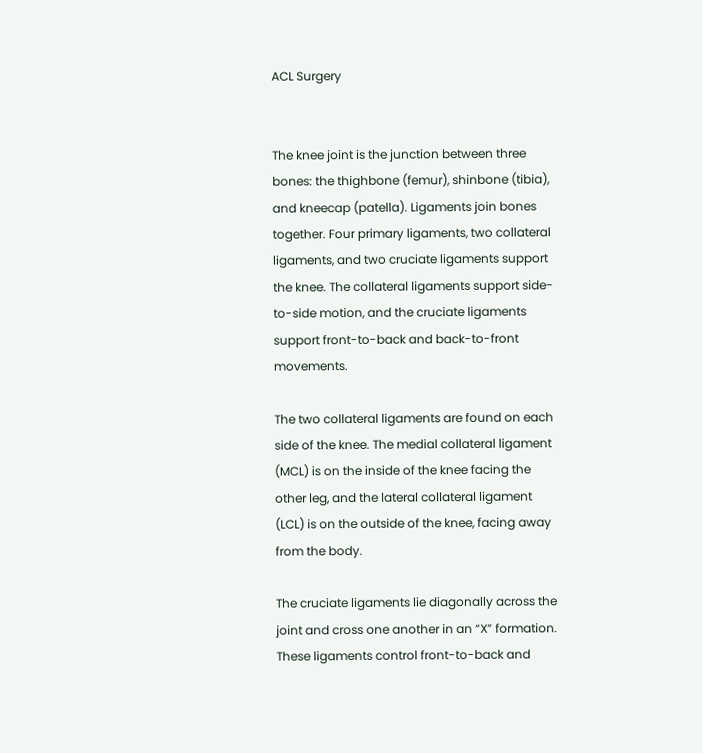ACL Surgery


The knee joint is the junction between three bones: the thighbone (femur), shinbone (tibia), and kneecap (patella). Ligaments join bones together. Four primary ligaments, two collateral ligaments, and two cruciate ligaments support the knee. The collateral ligaments support side-to-side motion, and the cruciate ligaments support front-to-back and back-to-front movements.

The two collateral ligaments are found on each side of the knee. The medial collateral ligament (MCL) is on the inside of the knee facing the other leg, and the lateral collateral ligament (LCL) is on the outside of the knee, facing away from the body.

The cruciate ligaments lie diagonally across the joint and cross one another in an “X” formation. These ligaments control front-to-back and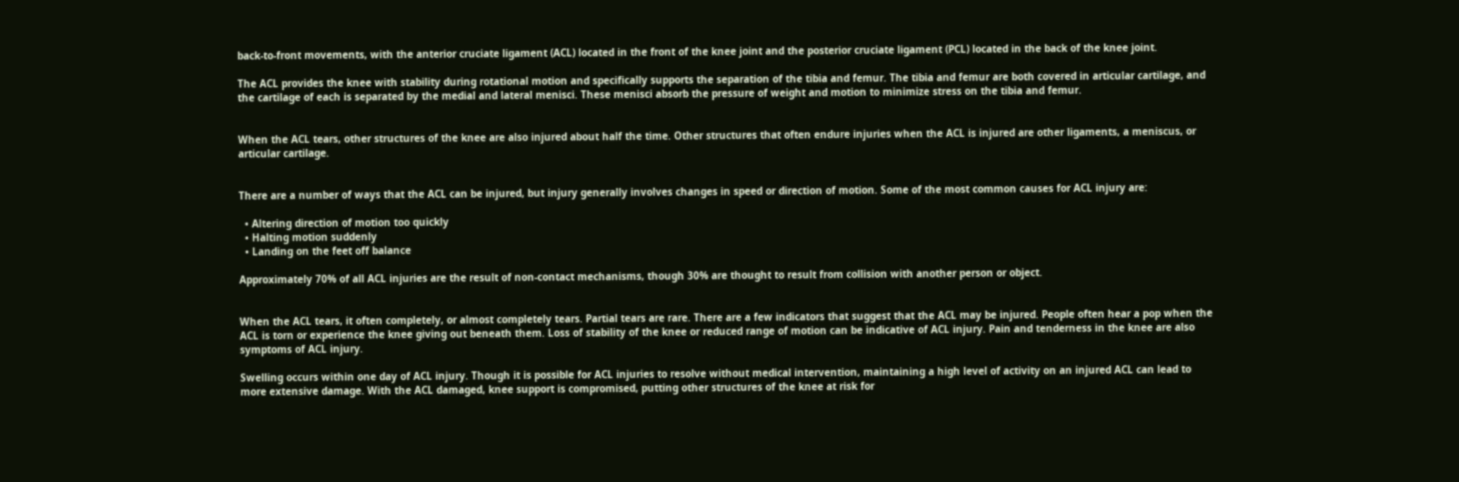back-to-front movements, with the anterior cruciate ligament (ACL) located in the front of the knee joint and the posterior cruciate ligament (PCL) located in the back of the knee joint.

The ACL provides the knee with stability during rotational motion and specifically supports the separation of the tibia and femur. The tibia and femur are both covered in articular cartilage, and the cartilage of each is separated by the medial and lateral menisci. These menisci absorb the pressure of weight and motion to minimize stress on the tibia and femur.


When the ACL tears, other structures of the knee are also injured about half the time. Other structures that often endure injuries when the ACL is injured are other ligaments, a meniscus, or articular cartilage.


There are a number of ways that the ACL can be injured, but injury generally involves changes in speed or direction of motion. Some of the most common causes for ACL injury are:

  • Altering direction of motion too quickly
  • Halting motion suddenly
  • Landing on the feet off balance

Approximately 70% of all ACL injuries are the result of non-contact mechanisms, though 30% are thought to result from collision with another person or object.


When the ACL tears, it often completely, or almost completely tears. Partial tears are rare. There are a few indicators that suggest that the ACL may be injured. People often hear a pop when the ACL is torn or experience the knee giving out beneath them. Loss of stability of the knee or reduced range of motion can be indicative of ACL injury. Pain and tenderness in the knee are also symptoms of ACL injury.

Swelling occurs within one day of ACL injury. Though it is possible for ACL injuries to resolve without medical intervention, maintaining a high level of activity on an injured ACL can lead to more extensive damage. With the ACL damaged, knee support is compromised, putting other structures of the knee at risk for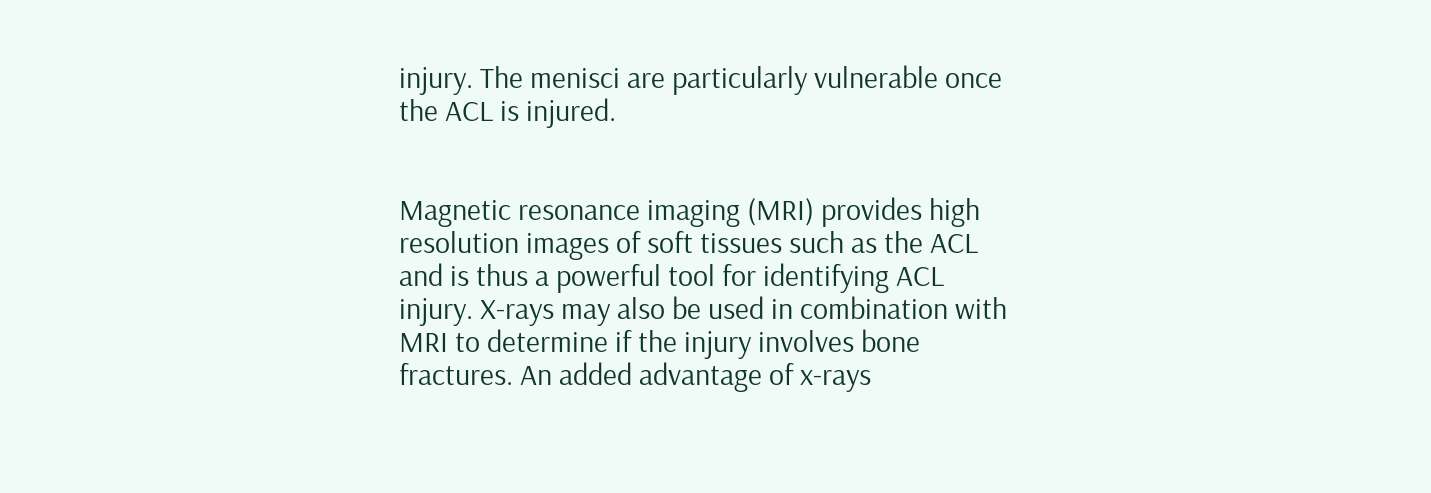injury. The menisci are particularly vulnerable once the ACL is injured.


Magnetic resonance imaging (MRI) provides high resolution images of soft tissues such as the ACL and is thus a powerful tool for identifying ACL injury. X-rays may also be used in combination with MRI to determine if the injury involves bone fractures. An added advantage of x-rays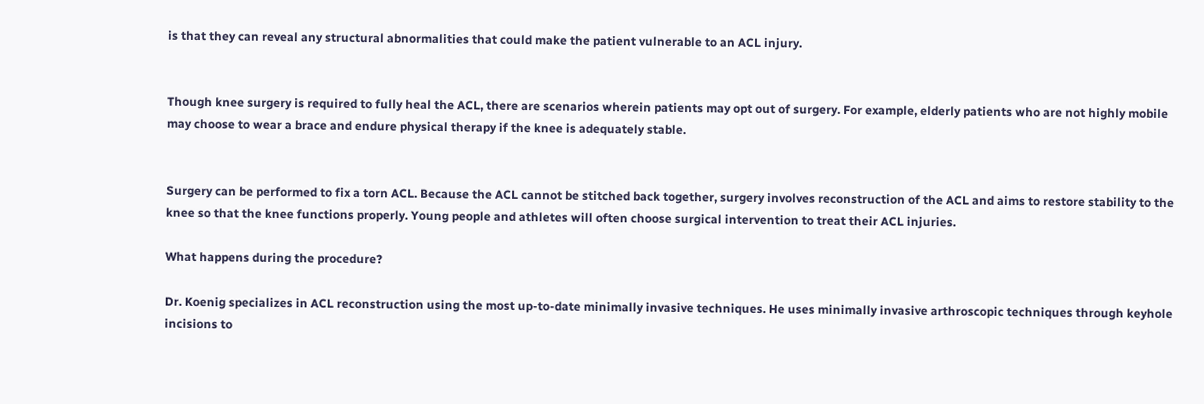is that they can reveal any structural abnormalities that could make the patient vulnerable to an ACL injury.


Though knee surgery is required to fully heal the ACL, there are scenarios wherein patients may opt out of surgery. For example, elderly patients who are not highly mobile may choose to wear a brace and endure physical therapy if the knee is adequately stable.


Surgery can be performed to fix a torn ACL. Because the ACL cannot be stitched back together, surgery involves reconstruction of the ACL and aims to restore stability to the knee so that the knee functions properly. Young people and athletes will often choose surgical intervention to treat their ACL injuries.

What happens during the procedure?

Dr. Koenig specializes in ACL reconstruction using the most up-to-date minimally invasive techniques. He uses minimally invasive arthroscopic techniques through keyhole incisions to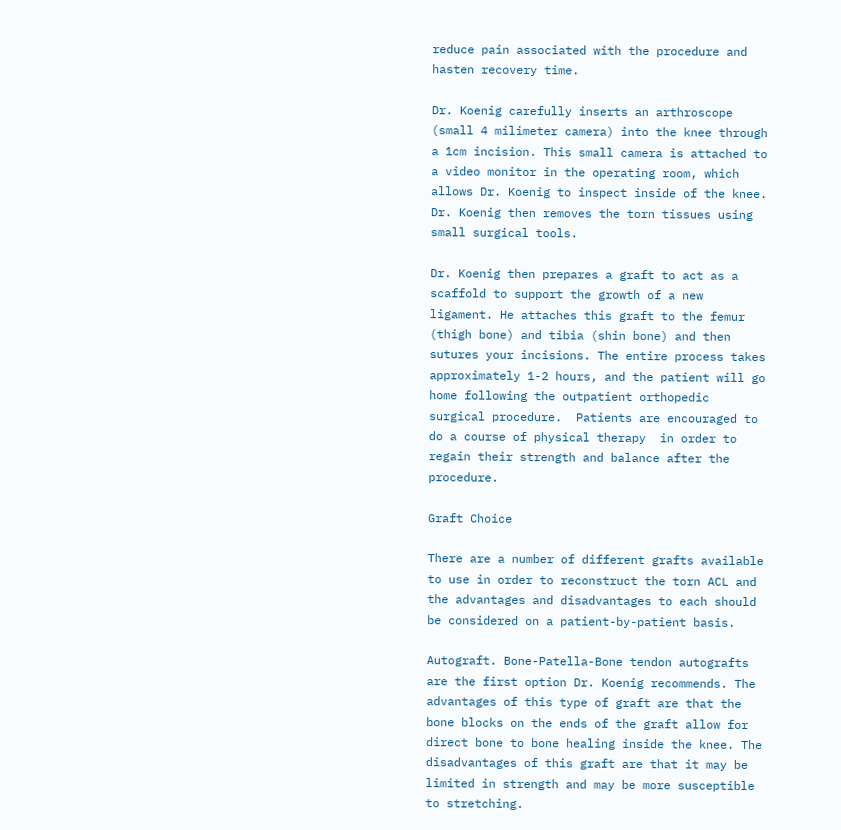reduce pain associated with the procedure and hasten recovery time.

Dr. Koenig carefully inserts an arthroscope (small 4 milimeter camera) into the knee through a 1cm incision. This small camera is attached to a video monitor in the operating room, which allows Dr. Koenig to inspect inside of the knee. Dr. Koenig then removes the torn tissues using small surgical tools.

Dr. Koenig then prepares a graft to act as a scaffold to support the growth of a new ligament. He attaches this graft to the femur (thigh bone) and tibia (shin bone) and then sutures your incisions. The entire process takes approximately 1-2 hours, and the patient will go home following the outpatient orthopedic surgical procedure.  Patients are encouraged to do a course of physical therapy  in order to regain their strength and balance after the procedure.

Graft Choice

There are a number of different grafts available to use in order to reconstruct the torn ACL and the advantages and disadvantages to each should be considered on a patient-by-patient basis.

Autograft. Bone-Patella-Bone tendon autografts are the first option Dr. Koenig recommends. The advantages of this type of graft are that the bone blocks on the ends of the graft allow for direct bone to bone healing inside the knee. The disadvantages of this graft are that it may be limited in strength and may be more susceptible to stretching.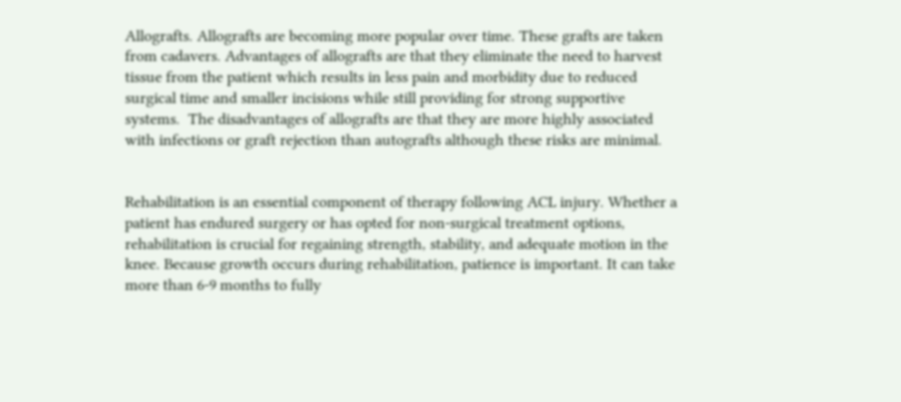Allografts. Allografts are becoming more popular over time. These grafts are taken from cadavers. Advantages of allografts are that they eliminate the need to harvest tissue from the patient which results in less pain and morbidity due to reduced surgical time and smaller incisions while still providing for strong supportive systems.  The disadvantages of allografts are that they are more highly associated with infections or graft rejection than autografts although these risks are minimal.


Rehabilitation is an essential component of therapy following ACL injury. Whether a patient has endured surgery or has opted for non-surgical treatment options, rehabilitation is crucial for regaining strength, stability, and adequate motion in the knee. Because growth occurs during rehabilitation, patience is important. It can take more than 6-9 months to fully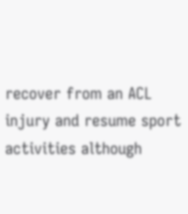recover from an ACL injury and resume sport activities although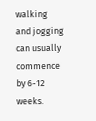walking and jogging can usually commence by 6-12 weeks.